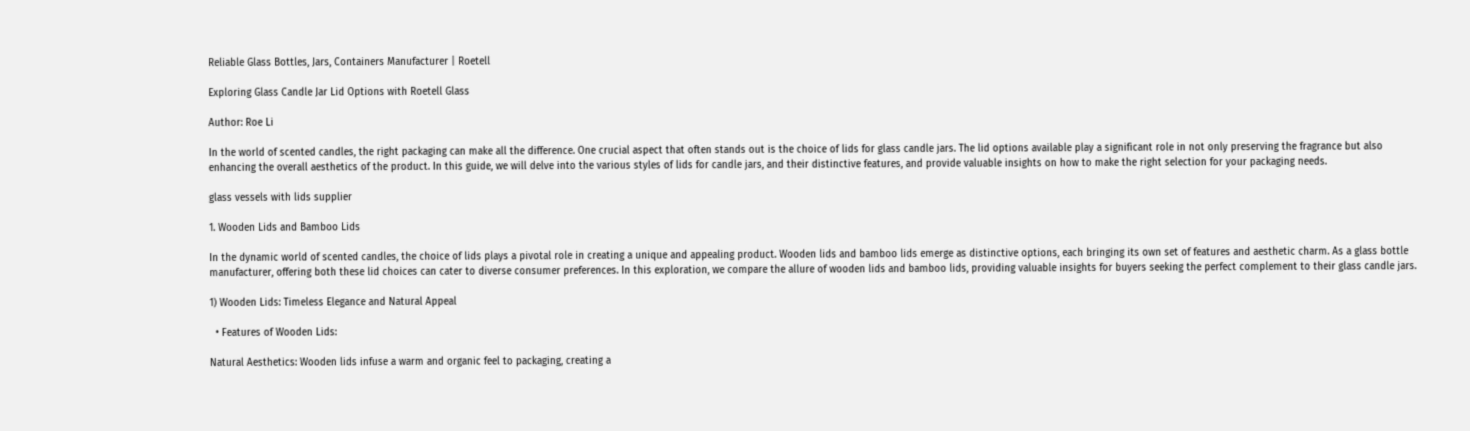Reliable Glass Bottles, Jars, Containers Manufacturer | Roetell

Exploring Glass Candle Jar Lid Options with Roetell Glass

Author: Roe Li

In the world of scented candles, the right packaging can make all the difference. One crucial aspect that often stands out is the choice of lids for glass candle jars. The lid options available play a significant role in not only preserving the fragrance but also enhancing the overall aesthetics of the product. In this guide, we will delve into the various styles of lids for candle jars, and their distinctive features, and provide valuable insights on how to make the right selection for your packaging needs.

glass vessels with lids supplier

1. Wooden Lids and Bamboo Lids

In the dynamic world of scented candles, the choice of lids plays a pivotal role in creating a unique and appealing product. Wooden lids and bamboo lids emerge as distinctive options, each bringing its own set of features and aesthetic charm. As a glass bottle manufacturer, offering both these lid choices can cater to diverse consumer preferences. In this exploration, we compare the allure of wooden lids and bamboo lids, providing valuable insights for buyers seeking the perfect complement to their glass candle jars.

1) Wooden Lids: Timeless Elegance and Natural Appeal

  • Features of Wooden Lids:

Natural Aesthetics: Wooden lids infuse a warm and organic feel to packaging, creating a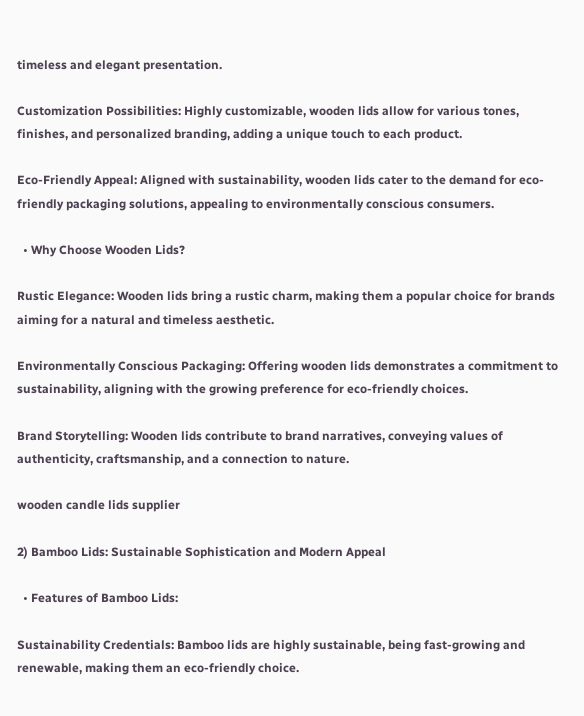timeless and elegant presentation.

Customization Possibilities: Highly customizable, wooden lids allow for various tones, finishes, and personalized branding, adding a unique touch to each product.

Eco-Friendly Appeal: Aligned with sustainability, wooden lids cater to the demand for eco-friendly packaging solutions, appealing to environmentally conscious consumers.

  • Why Choose Wooden Lids?

Rustic Elegance: Wooden lids bring a rustic charm, making them a popular choice for brands aiming for a natural and timeless aesthetic.

Environmentally Conscious Packaging: Offering wooden lids demonstrates a commitment to sustainability, aligning with the growing preference for eco-friendly choices.

Brand Storytelling: Wooden lids contribute to brand narratives, conveying values of authenticity, craftsmanship, and a connection to nature.

wooden candle lids supplier

2) Bamboo Lids: Sustainable Sophistication and Modern Appeal

  • Features of Bamboo Lids:

Sustainability Credentials: Bamboo lids are highly sustainable, being fast-growing and renewable, making them an eco-friendly choice.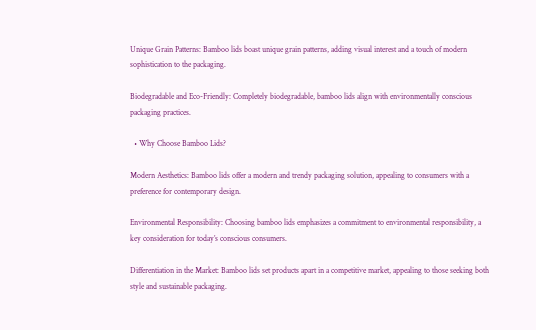Unique Grain Patterns: Bamboo lids boast unique grain patterns, adding visual interest and a touch of modern sophistication to the packaging.

Biodegradable and Eco-Friendly: Completely biodegradable, bamboo lids align with environmentally conscious packaging practices.

  • Why Choose Bamboo Lids?

Modern Aesthetics: Bamboo lids offer a modern and trendy packaging solution, appealing to consumers with a preference for contemporary design.

Environmental Responsibility: Choosing bamboo lids emphasizes a commitment to environmental responsibility, a key consideration for today’s conscious consumers.

Differentiation in the Market: Bamboo lids set products apart in a competitive market, appealing to those seeking both style and sustainable packaging.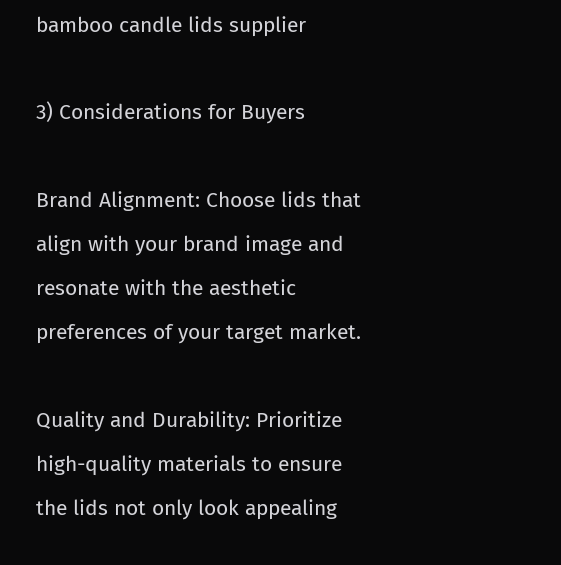bamboo candle lids supplier

3) Considerations for Buyers

Brand Alignment: Choose lids that align with your brand image and resonate with the aesthetic preferences of your target market.

Quality and Durability: Prioritize high-quality materials to ensure the lids not only look appealing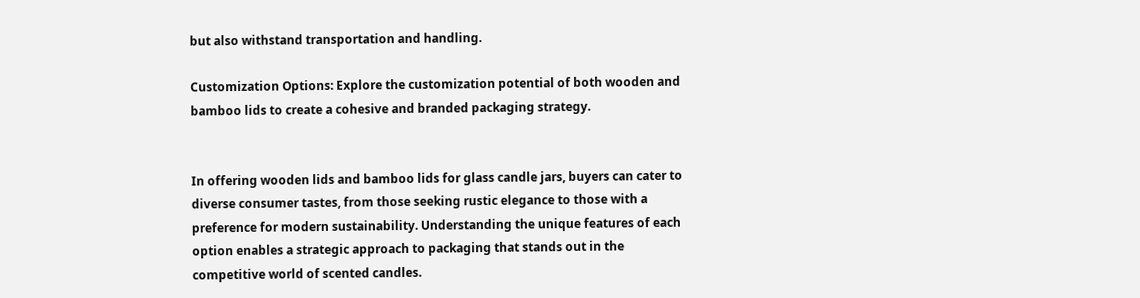but also withstand transportation and handling.

Customization Options: Explore the customization potential of both wooden and bamboo lids to create a cohesive and branded packaging strategy.


In offering wooden lids and bamboo lids for glass candle jars, buyers can cater to diverse consumer tastes, from those seeking rustic elegance to those with a preference for modern sustainability. Understanding the unique features of each option enables a strategic approach to packaging that stands out in the competitive world of scented candles.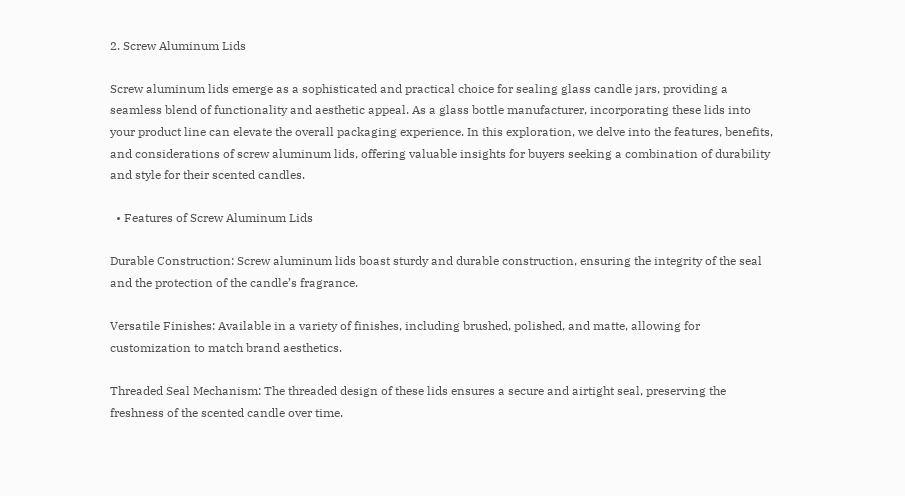2. Screw Aluminum Lids

Screw aluminum lids emerge as a sophisticated and practical choice for sealing glass candle jars, providing a seamless blend of functionality and aesthetic appeal. As a glass bottle manufacturer, incorporating these lids into your product line can elevate the overall packaging experience. In this exploration, we delve into the features, benefits, and considerations of screw aluminum lids, offering valuable insights for buyers seeking a combination of durability and style for their scented candles.

  • Features of Screw Aluminum Lids

Durable Construction: Screw aluminum lids boast sturdy and durable construction, ensuring the integrity of the seal and the protection of the candle’s fragrance.

Versatile Finishes: Available in a variety of finishes, including brushed, polished, and matte, allowing for customization to match brand aesthetics.

Threaded Seal Mechanism: The threaded design of these lids ensures a secure and airtight seal, preserving the freshness of the scented candle over time.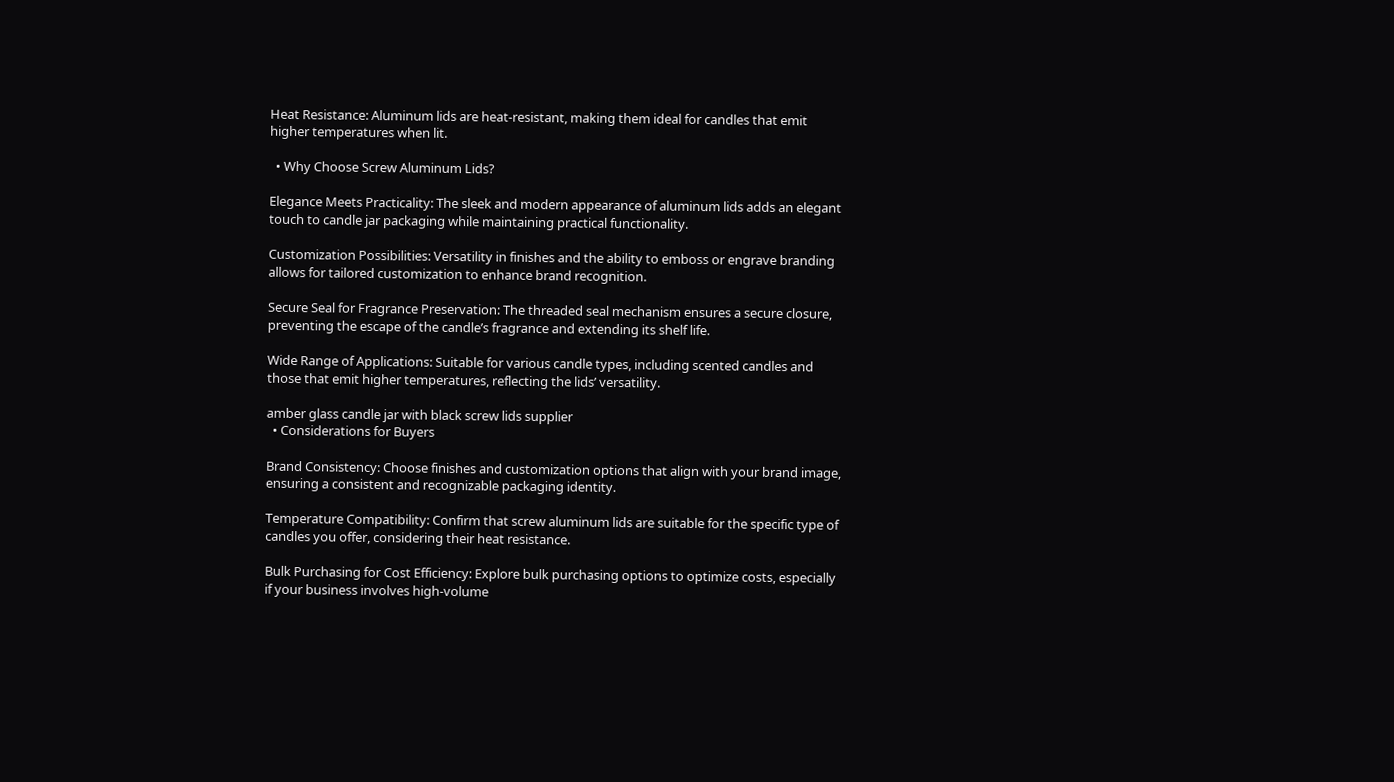Heat Resistance: Aluminum lids are heat-resistant, making them ideal for candles that emit higher temperatures when lit.

  • Why Choose Screw Aluminum Lids?

Elegance Meets Practicality: The sleek and modern appearance of aluminum lids adds an elegant touch to candle jar packaging while maintaining practical functionality.

Customization Possibilities: Versatility in finishes and the ability to emboss or engrave branding allows for tailored customization to enhance brand recognition.

Secure Seal for Fragrance Preservation: The threaded seal mechanism ensures a secure closure, preventing the escape of the candle’s fragrance and extending its shelf life.

Wide Range of Applications: Suitable for various candle types, including scented candles and those that emit higher temperatures, reflecting the lids’ versatility.

amber glass candle jar with black screw lids supplier
  • Considerations for Buyers

Brand Consistency: Choose finishes and customization options that align with your brand image, ensuring a consistent and recognizable packaging identity.

Temperature Compatibility: Confirm that screw aluminum lids are suitable for the specific type of candles you offer, considering their heat resistance.

Bulk Purchasing for Cost Efficiency: Explore bulk purchasing options to optimize costs, especially if your business involves high-volume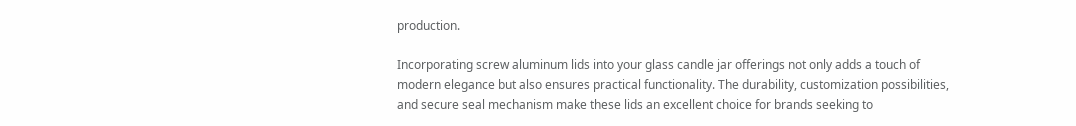production.

Incorporating screw aluminum lids into your glass candle jar offerings not only adds a touch of modern elegance but also ensures practical functionality. The durability, customization possibilities, and secure seal mechanism make these lids an excellent choice for brands seeking to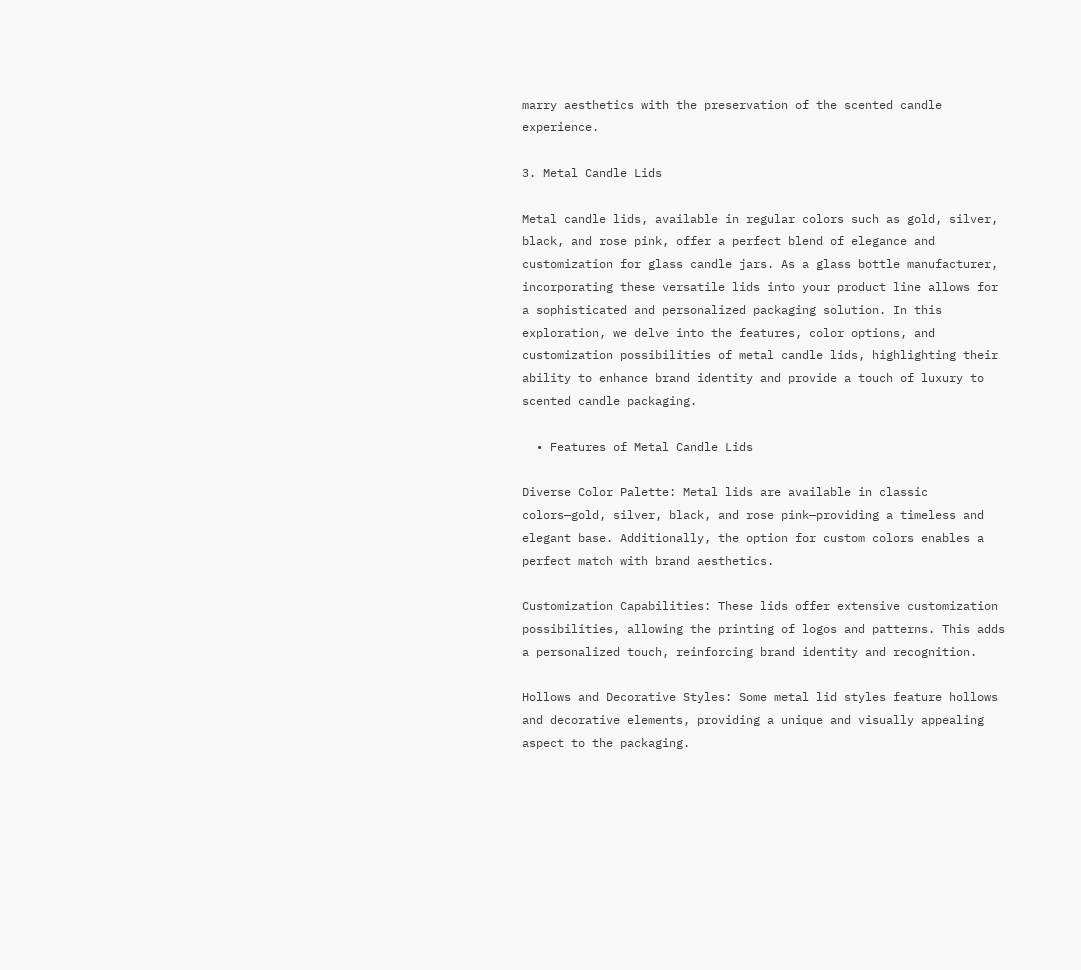marry aesthetics with the preservation of the scented candle experience.

3. Metal Candle Lids

Metal candle lids, available in regular colors such as gold, silver, black, and rose pink, offer a perfect blend of elegance and customization for glass candle jars. As a glass bottle manufacturer, incorporating these versatile lids into your product line allows for a sophisticated and personalized packaging solution. In this exploration, we delve into the features, color options, and customization possibilities of metal candle lids, highlighting their ability to enhance brand identity and provide a touch of luxury to scented candle packaging.

  • Features of Metal Candle Lids

Diverse Color Palette: Metal lids are available in classic colors—gold, silver, black, and rose pink—providing a timeless and elegant base. Additionally, the option for custom colors enables a perfect match with brand aesthetics.

Customization Capabilities: These lids offer extensive customization possibilities, allowing the printing of logos and patterns. This adds a personalized touch, reinforcing brand identity and recognition.

Hollows and Decorative Styles: Some metal lid styles feature hollows and decorative elements, providing a unique and visually appealing aspect to the packaging.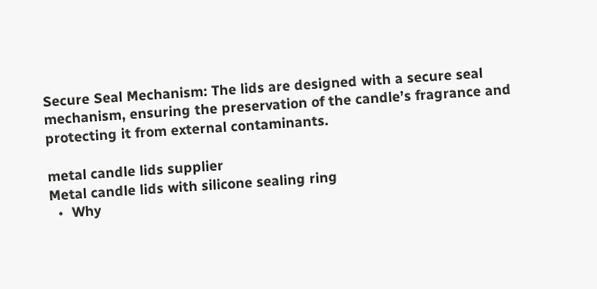Secure Seal Mechanism: The lids are designed with a secure seal mechanism, ensuring the preservation of the candle’s fragrance and protecting it from external contaminants.

metal candle lids supplier
Metal candle lids with silicone sealing ring
  •  Why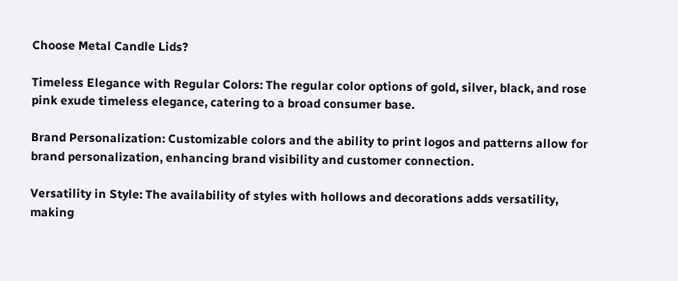Choose Metal Candle Lids?

Timeless Elegance with Regular Colors: The regular color options of gold, silver, black, and rose pink exude timeless elegance, catering to a broad consumer base.

Brand Personalization: Customizable colors and the ability to print logos and patterns allow for brand personalization, enhancing brand visibility and customer connection.

Versatility in Style: The availability of styles with hollows and decorations adds versatility, making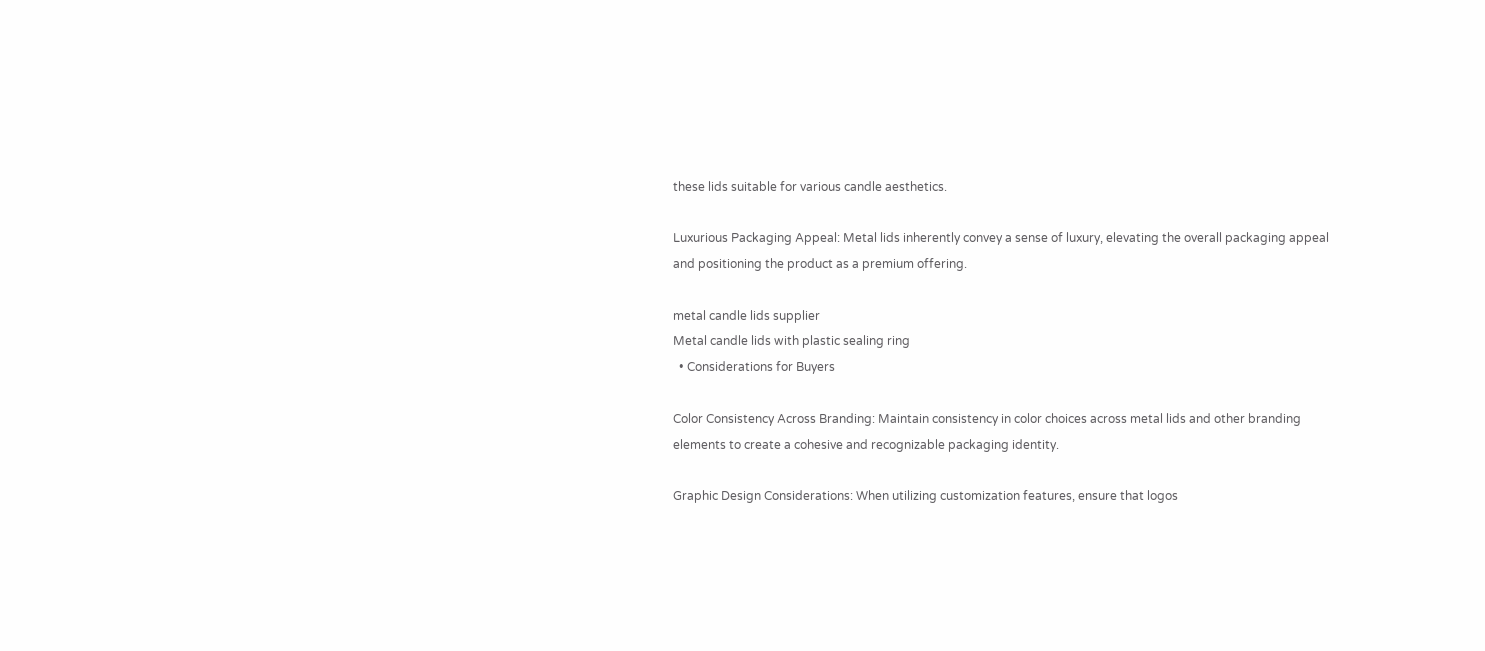these lids suitable for various candle aesthetics.

Luxurious Packaging Appeal: Metal lids inherently convey a sense of luxury, elevating the overall packaging appeal and positioning the product as a premium offering.

metal candle lids supplier
Metal candle lids with plastic sealing ring
  • Considerations for Buyers

Color Consistency Across Branding: Maintain consistency in color choices across metal lids and other branding elements to create a cohesive and recognizable packaging identity.

Graphic Design Considerations: When utilizing customization features, ensure that logos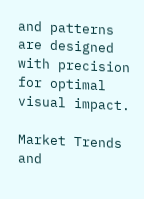and patterns are designed with precision for optimal visual impact.

Market Trends and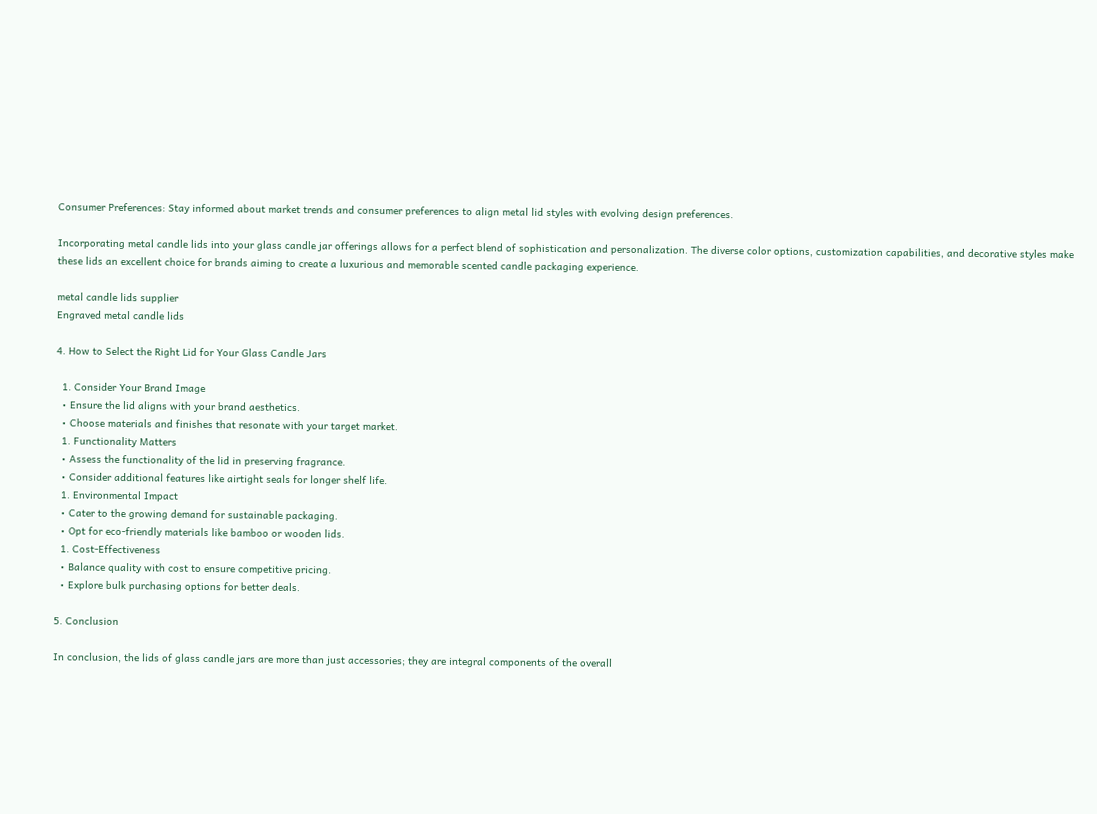Consumer Preferences: Stay informed about market trends and consumer preferences to align metal lid styles with evolving design preferences.

Incorporating metal candle lids into your glass candle jar offerings allows for a perfect blend of sophistication and personalization. The diverse color options, customization capabilities, and decorative styles make these lids an excellent choice for brands aiming to create a luxurious and memorable scented candle packaging experience.

metal candle lids supplier
Engraved metal candle lids

4. How to Select the Right Lid for Your Glass Candle Jars

  1. Consider Your Brand Image
  • Ensure the lid aligns with your brand aesthetics.
  • Choose materials and finishes that resonate with your target market.
  1. Functionality Matters
  • Assess the functionality of the lid in preserving fragrance.
  • Consider additional features like airtight seals for longer shelf life.
  1. Environmental Impact
  • Cater to the growing demand for sustainable packaging.
  • Opt for eco-friendly materials like bamboo or wooden lids.
  1. Cost-Effectiveness
  • Balance quality with cost to ensure competitive pricing.
  • Explore bulk purchasing options for better deals.

5. Conclusion

In conclusion, the lids of glass candle jars are more than just accessories; they are integral components of the overall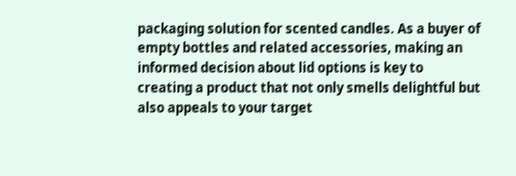packaging solution for scented candles. As a buyer of empty bottles and related accessories, making an informed decision about lid options is key to creating a product that not only smells delightful but also appeals to your target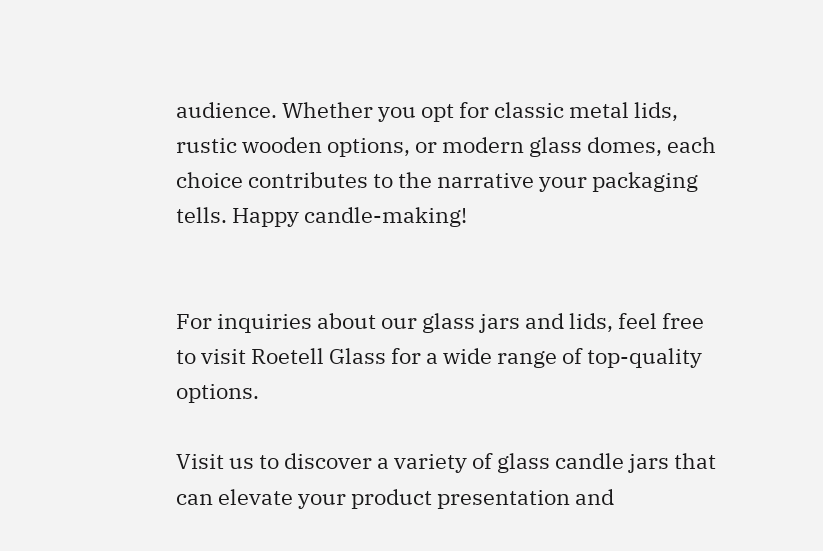audience. Whether you opt for classic metal lids, rustic wooden options, or modern glass domes, each choice contributes to the narrative your packaging tells. Happy candle-making!


For inquiries about our glass jars and lids, feel free to visit Roetell Glass for a wide range of top-quality options.

Visit us to discover a variety of glass candle jars that can elevate your product presentation and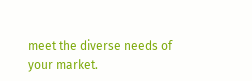meet the diverse needs of your market.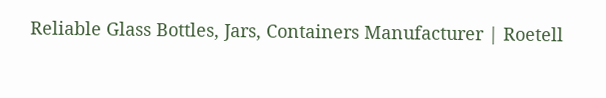Reliable Glass Bottles, Jars, Containers Manufacturer | Roetell